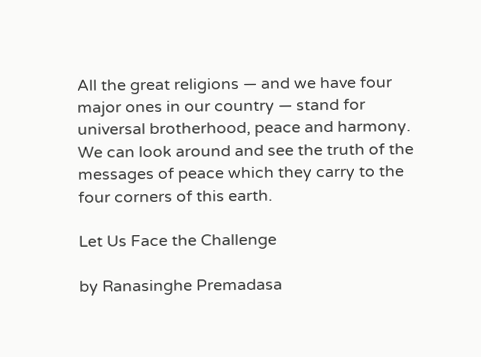All the great religions — and we have four major ones in our country — stand for universal brotherhood, peace and harmony. We can look around and see the truth of the messages of peace which they carry to the four corners of this earth.

Let Us Face the Challenge

by Ranasinghe Premadasa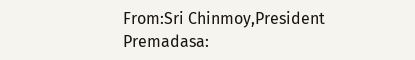From:Sri Chinmoy,President Premadasa: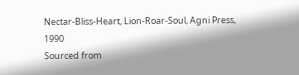Nectar-Bliss-Heart, Lion-Roar-Soul, Agni Press, 1990
Sourced from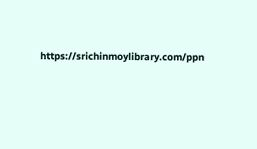https://srichinmoylibrary.com/ppn